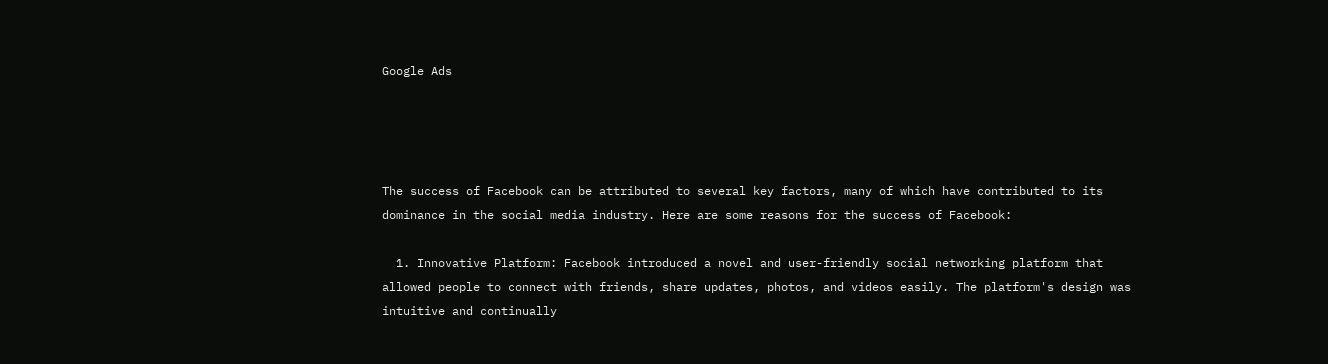Google Ads




The success of Facebook can be attributed to several key factors, many of which have contributed to its dominance in the social media industry. Here are some reasons for the success of Facebook:

  1. Innovative Platform: Facebook introduced a novel and user-friendly social networking platform that allowed people to connect with friends, share updates, photos, and videos easily. The platform's design was intuitive and continually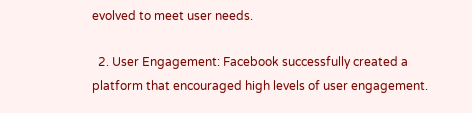evolved to meet user needs.

  2. User Engagement: Facebook successfully created a platform that encouraged high levels of user engagement.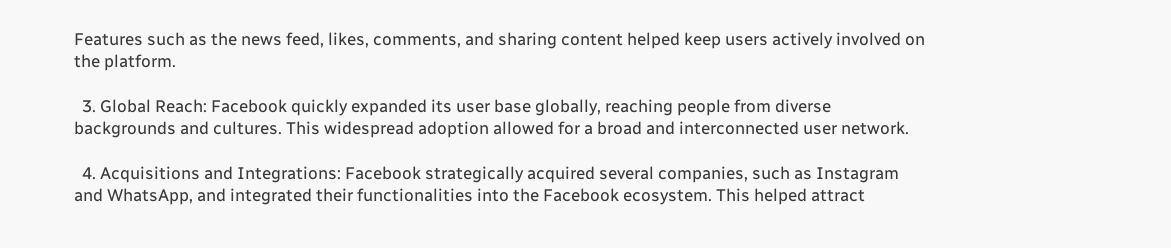Features such as the news feed, likes, comments, and sharing content helped keep users actively involved on the platform.

  3. Global Reach: Facebook quickly expanded its user base globally, reaching people from diverse backgrounds and cultures. This widespread adoption allowed for a broad and interconnected user network.

  4. Acquisitions and Integrations: Facebook strategically acquired several companies, such as Instagram and WhatsApp, and integrated their functionalities into the Facebook ecosystem. This helped attract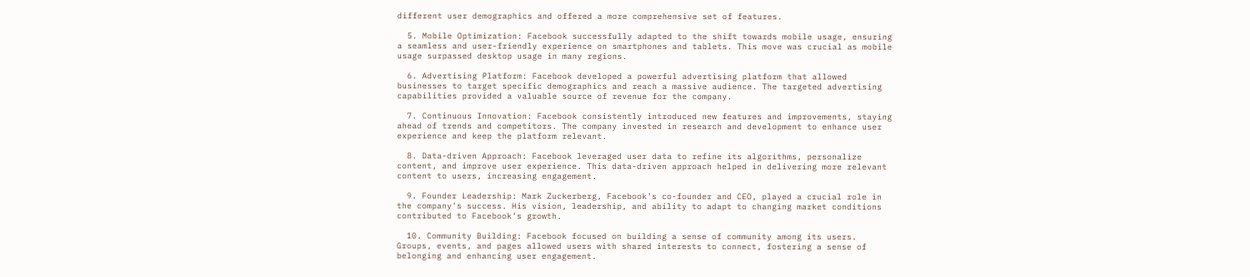different user demographics and offered a more comprehensive set of features.

  5. Mobile Optimization: Facebook successfully adapted to the shift towards mobile usage, ensuring a seamless and user-friendly experience on smartphones and tablets. This move was crucial as mobile usage surpassed desktop usage in many regions.

  6. Advertising Platform: Facebook developed a powerful advertising platform that allowed businesses to target specific demographics and reach a massive audience. The targeted advertising capabilities provided a valuable source of revenue for the company.

  7. Continuous Innovation: Facebook consistently introduced new features and improvements, staying ahead of trends and competitors. The company invested in research and development to enhance user experience and keep the platform relevant.

  8. Data-driven Approach: Facebook leveraged user data to refine its algorithms, personalize content, and improve user experience. This data-driven approach helped in delivering more relevant content to users, increasing engagement.

  9. Founder Leadership: Mark Zuckerberg, Facebook's co-founder and CEO, played a crucial role in the company's success. His vision, leadership, and ability to adapt to changing market conditions contributed to Facebook's growth.

  10. Community Building: Facebook focused on building a sense of community among its users. Groups, events, and pages allowed users with shared interests to connect, fostering a sense of belonging and enhancing user engagement.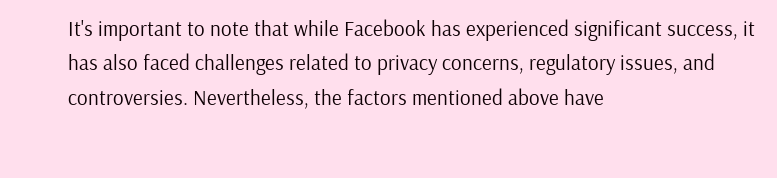It's important to note that while Facebook has experienced significant success, it has also faced challenges related to privacy concerns, regulatory issues, and controversies. Nevertheless, the factors mentioned above have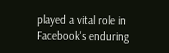played a vital role in Facebook's enduring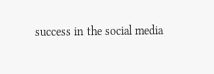success in the social media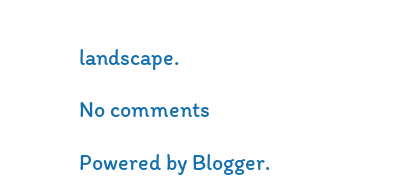landscape.

No comments

Powered by Blogger.